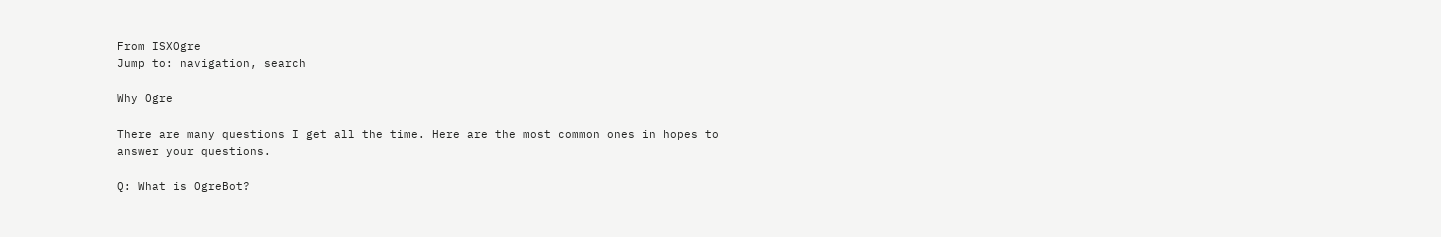From ISXOgre
Jump to: navigation, search

Why Ogre

There are many questions I get all the time. Here are the most common ones in hopes to answer your questions.

Q: What is OgreBot?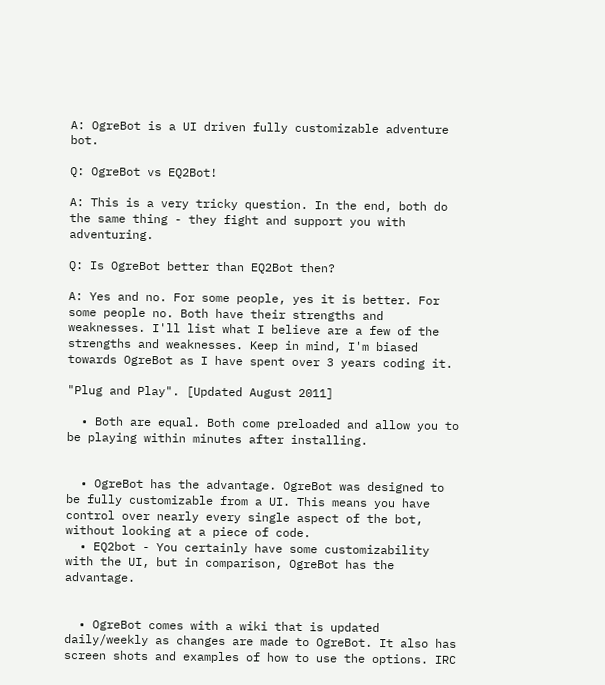A: OgreBot is a UI driven fully customizable adventure bot.

Q: OgreBot vs EQ2Bot!

A: This is a very tricky question. In the end, both do the same thing - they fight and support you with adventuring.

Q: Is OgreBot better than EQ2Bot then?

A: Yes and no. For some people, yes it is better. For some people no. Both have their strengths and weaknesses. I'll list what I believe are a few of the strengths and weaknesses. Keep in mind, I'm biased towards OgreBot as I have spent over 3 years coding it.

"Plug and Play". [Updated August 2011]

  • Both are equal. Both come preloaded and allow you to be playing within minutes after installing.


  • OgreBot has the advantage. OgreBot was designed to be fully customizable from a UI. This means you have control over nearly every single aspect of the bot, without looking at a piece of code.
  • EQ2bot - You certainly have some customizability with the UI, but in comparison, OgreBot has the advantage.


  • OgreBot comes with a wiki that is updated daily/weekly as changes are made to OgreBot. It also has screen shots and examples of how to use the options. IRC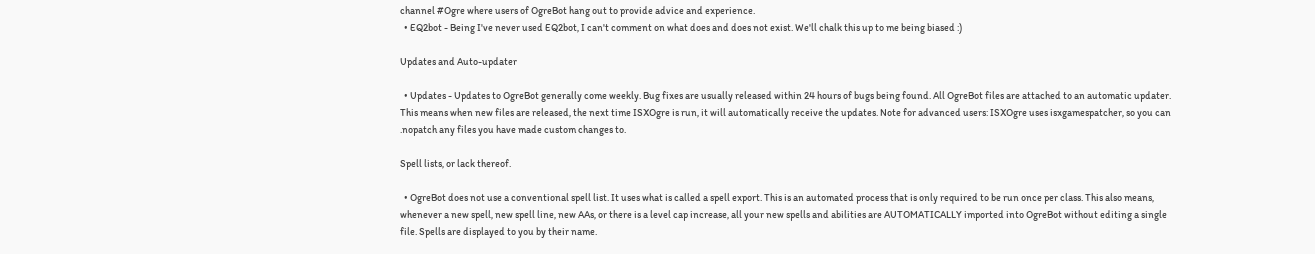channel #Ogre where users of OgreBot hang out to provide advice and experience.
  • EQ2bot - Being I've never used EQ2bot, I can't comment on what does and does not exist. We'll chalk this up to me being biased :)

Updates and Auto-updater

  • Updates - Updates to OgreBot generally come weekly. Bug fixes are usually released within 24 hours of bugs being found. All OgreBot files are attached to an automatic updater. This means when new files are released, the next time ISXOgre is run, it will automatically receive the updates. Note for advanced users: ISXOgre uses isxgamespatcher, so you can .nopatch any files you have made custom changes to.

Spell lists, or lack thereof.

  • OgreBot does not use a conventional spell list. It uses what is called a spell export. This is an automated process that is only required to be run once per class. This also means, whenever a new spell, new spell line, new AAs, or there is a level cap increase, all your new spells and abilities are AUTOMATICALLY imported into OgreBot without editing a single file. Spells are displayed to you by their name.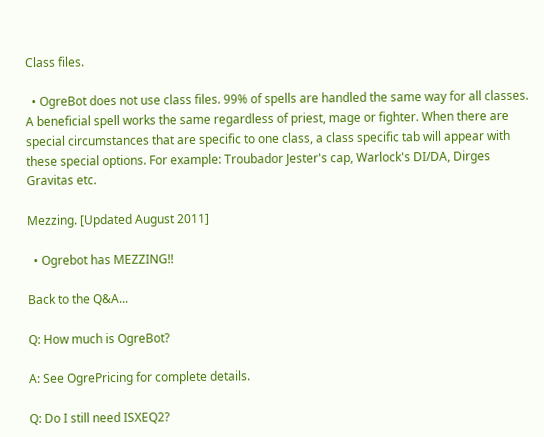Class files.

  • OgreBot does not use class files. 99% of spells are handled the same way for all classes. A beneficial spell works the same regardless of priest, mage or fighter. When there are special circumstances that are specific to one class, a class specific tab will appear with these special options. For example: Troubador Jester's cap, Warlock's DI/DA, Dirges Gravitas etc.

Mezzing. [Updated August 2011]

  • Ogrebot has MEZZING!!

Back to the Q&A...

Q: How much is OgreBot?

A: See OgrePricing for complete details.

Q: Do I still need ISXEQ2?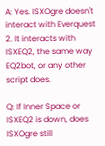A: Yes. ISXOgre doesn't interact with Everquest 2. It interacts with ISXEQ2, the same way EQ2bot, or any other script does.

Q: If Inner Space or ISXEQ2 is down, does ISXOgre still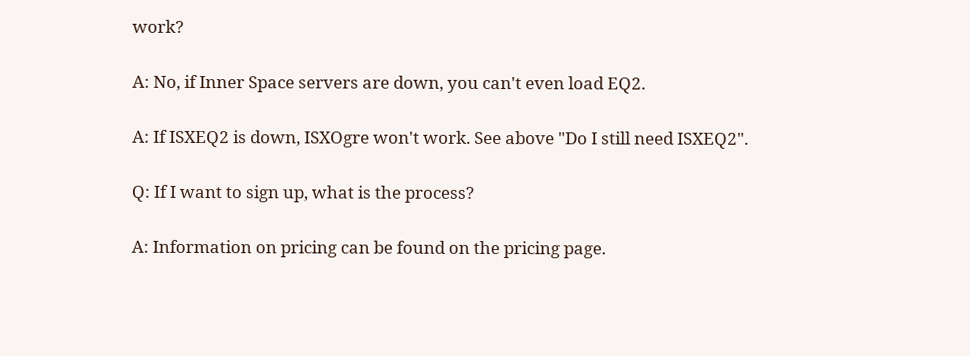work?

A: No, if Inner Space servers are down, you can't even load EQ2.

A: If ISXEQ2 is down, ISXOgre won't work. See above "Do I still need ISXEQ2".

Q: If I want to sign up, what is the process?

A: Information on pricing can be found on the pricing page.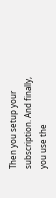Then you setup your subscription. And finally, you use the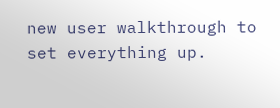new user walkthrough to set everything up.